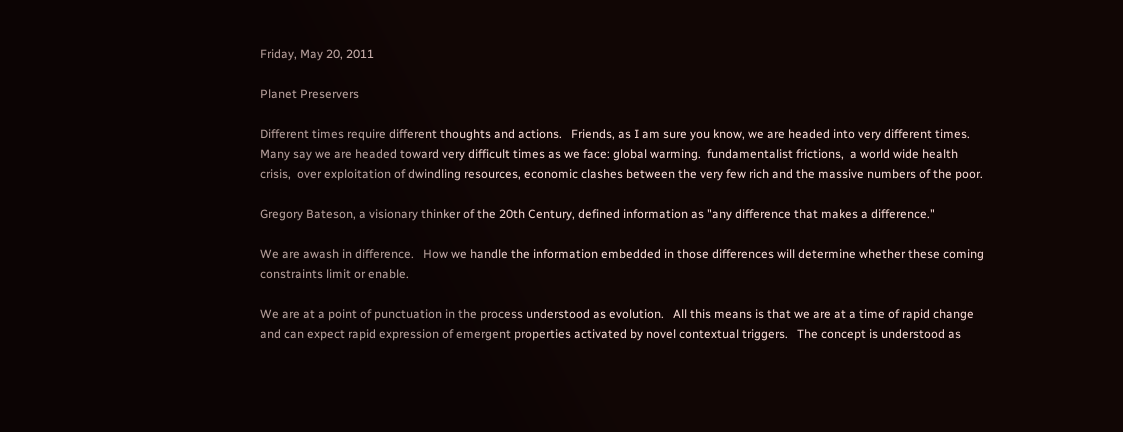Friday, May 20, 2011

Planet Preservers

Different times require different thoughts and actions.   Friends, as I am sure you know, we are headed into very different times. Many say we are headed toward very difficult times as we face: global warming.  fundamentalist frictions,  a world wide health crisis,  over exploitation of dwindling resources, economic clashes between the very few rich and the massive numbers of the poor.

Gregory Bateson, a visionary thinker of the 20th Century, defined information as "any difference that makes a difference."

We are awash in difference.   How we handle the information embedded in those differences will determine whether these coming constraints limit or enable.

We are at a point of punctuation in the process understood as evolution.   All this means is that we are at a time of rapid change and can expect rapid expression of emergent properties activated by novel contextual triggers.   The concept is understood as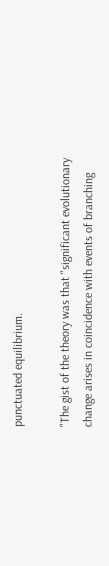punctuated equilibrium.

"The gist of the theory was that "significant evolutionary change arises in coincidence with events of branching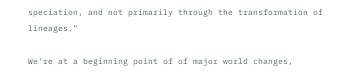speciation, and not primarily through the transformation of lineages."

We're at a beginning point of of major world changes,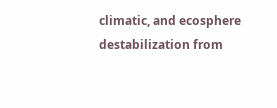climatic, and ecosphere destabilization from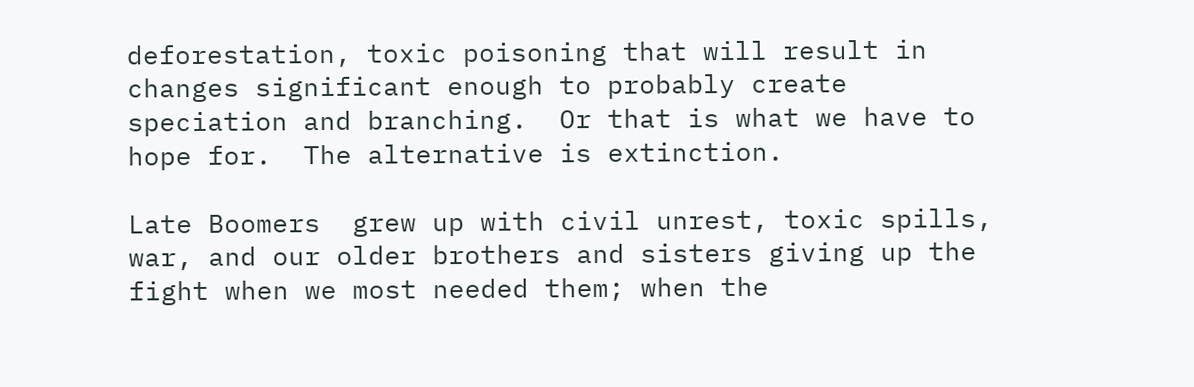deforestation, toxic poisoning that will result in changes significant enough to probably create speciation and branching.  Or that is what we have to hope for.  The alternative is extinction.

Late Boomers  grew up with civil unrest, toxic spills, war, and our older brothers and sisters giving up the fight when we most needed them; when the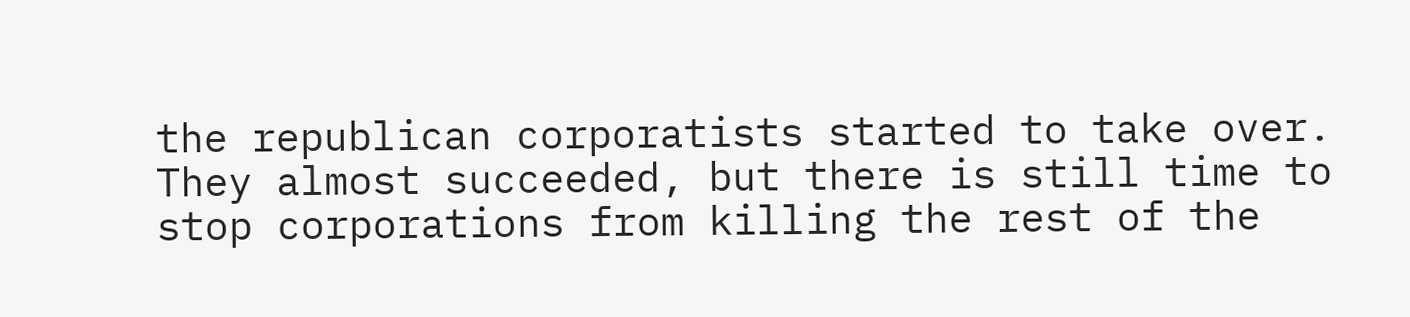the republican corporatists started to take over.  They almost succeeded, but there is still time to stop corporations from killing the rest of the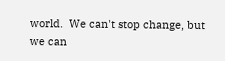world.  We can't stop change, but we can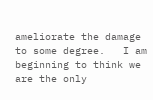ameliorate the damage to some degree.   I am beginning to think we are the only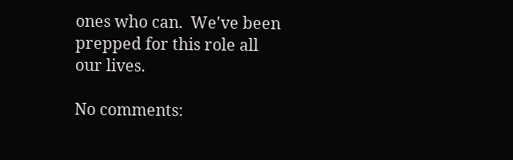ones who can.  We've been prepped for this role all our lives.

No comments: